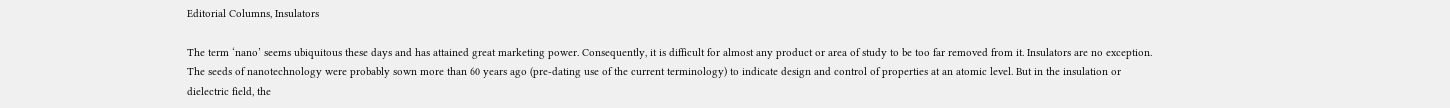Editorial Columns, Insulators

The term ‘nano’ seems ubiquitous these days and has attained great marketing power. Consequently, it is difficult for almost any product or area of study to be too far removed from it. Insulators are no exception. The seeds of nanotechnology were probably sown more than 60 years ago (pre-dating use of the current terminology) to indicate design and control of properties at an atomic level. But in the insulation or dielectric field, the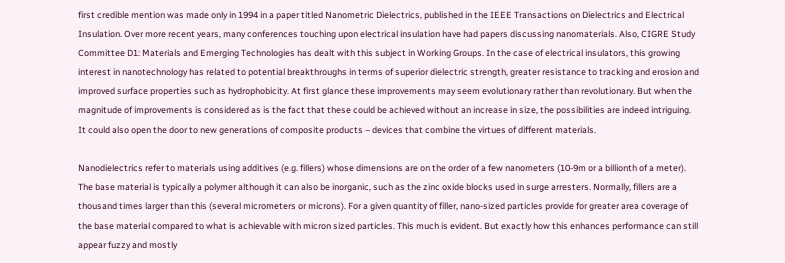first credible mention was made only in 1994 in a paper titled Nanometric Dielectrics, published in the IEEE Transactions on Dielectrics and Electrical Insulation. Over more recent years, many conferences touching upon electrical insulation have had papers discussing nanomaterials. Also, CIGRE Study Committee D1: Materials and Emerging Technologies has dealt with this subject in Working Groups. In the case of electrical insulators, this growing interest in nanotechnology has related to potential breakthroughs in terms of superior dielectric strength, greater resistance to tracking and erosion and improved surface properties such as hydrophobicity. At first glance these improvements may seem evolutionary rather than revolutionary. But when the magnitude of improvements is considered as is the fact that these could be achieved without an increase in size, the possibilities are indeed intriguing. It could also open the door to new generations of composite products – devices that combine the virtues of different materials.

Nanodielectrics refer to materials using additives (e.g. fillers) whose dimensions are on the order of a few nanometers (10-9m or a billionth of a meter). The base material is typically a polymer although it can also be inorganic, such as the zinc oxide blocks used in surge arresters. Normally, fillers are a thousand times larger than this (several micrometers or microns). For a given quantity of filler, nano-sized particles provide for greater area coverage of the base material compared to what is achievable with micron sized particles. This much is evident. But exactly how this enhances performance can still appear fuzzy and mostly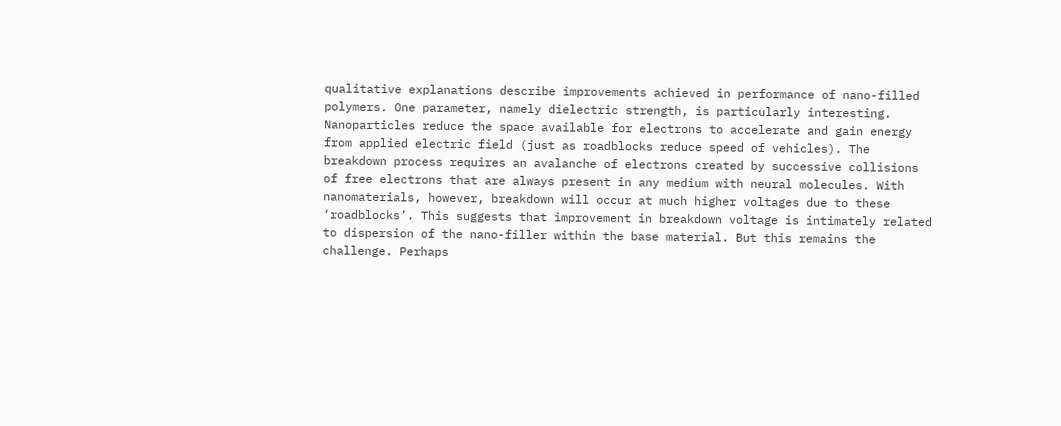qualitative explanations describe improvements achieved in performance of nano-filled polymers. One parameter, namely dielectric strength, is particularly interesting. Nanoparticles reduce the space available for electrons to accelerate and gain energy from applied electric field (just as roadblocks reduce speed of vehicles). The breakdown process requires an avalanche of electrons created by successive collisions of free electrons that are always present in any medium with neural molecules. With nanomaterials, however, breakdown will occur at much higher voltages due to these ‘roadblocks’. This suggests that improvement in breakdown voltage is intimately related to dispersion of the nano-filler within the base material. But this remains the challenge. Perhaps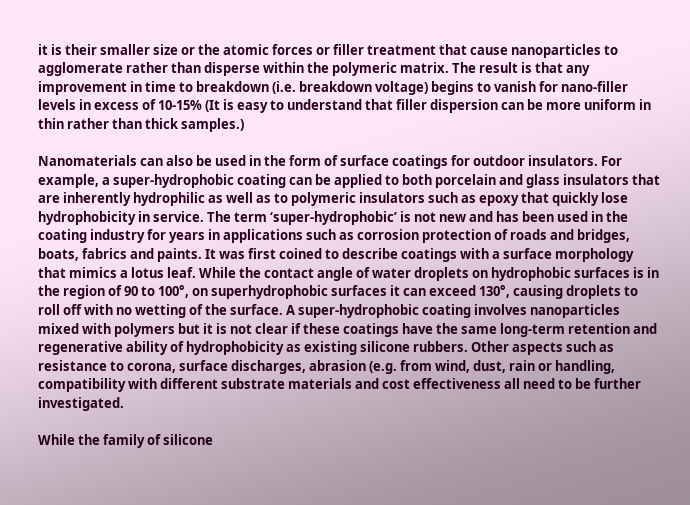it is their smaller size or the atomic forces or filler treatment that cause nanoparticles to agglomerate rather than disperse within the polymeric matrix. The result is that any improvement in time to breakdown (i.e. breakdown voltage) begins to vanish for nano-filler levels in excess of 10-15% (It is easy to understand that filler dispersion can be more uniform in thin rather than thick samples.)

Nanomaterials can also be used in the form of surface coatings for outdoor insulators. For example, a super-hydrophobic coating can be applied to both porcelain and glass insulators that are inherently hydrophilic as well as to polymeric insulators such as epoxy that quickly lose hydrophobicity in service. The term ‘super-hydrophobic’ is not new and has been used in the coating industry for years in applications such as corrosion protection of roads and bridges, boats, fabrics and paints. It was first coined to describe coatings with a surface morphology that mimics a lotus leaf. While the contact angle of water droplets on hydrophobic surfaces is in the region of 90 to 100°, on superhydrophobic surfaces it can exceed 130°, causing droplets to roll off with no wetting of the surface. A super-hydrophobic coating involves nanoparticles mixed with polymers but it is not clear if these coatings have the same long-term retention and regenerative ability of hydrophobicity as existing silicone rubbers. Other aspects such as resistance to corona, surface discharges, abrasion (e.g. from wind, dust, rain or handling, compatibility with different substrate materials and cost effectiveness all need to be further investigated.

While the family of silicone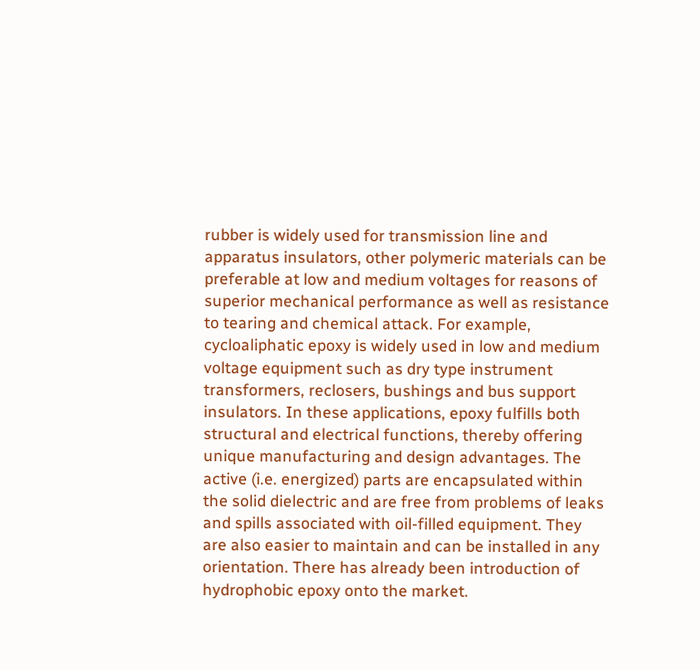rubber is widely used for transmission line and apparatus insulators, other polymeric materials can be preferable at low and medium voltages for reasons of superior mechanical performance as well as resistance to tearing and chemical attack. For example, cycloaliphatic epoxy is widely used in low and medium voltage equipment such as dry type instrument transformers, reclosers, bushings and bus support insulators. In these applications, epoxy fulfills both structural and electrical functions, thereby offering unique manufacturing and design advantages. The active (i.e. energized) parts are encapsulated within the solid dielectric and are free from problems of leaks and spills associated with oil-filled equipment. They are also easier to maintain and can be installed in any orientation. There has already been introduction of hydrophobic epoxy onto the market.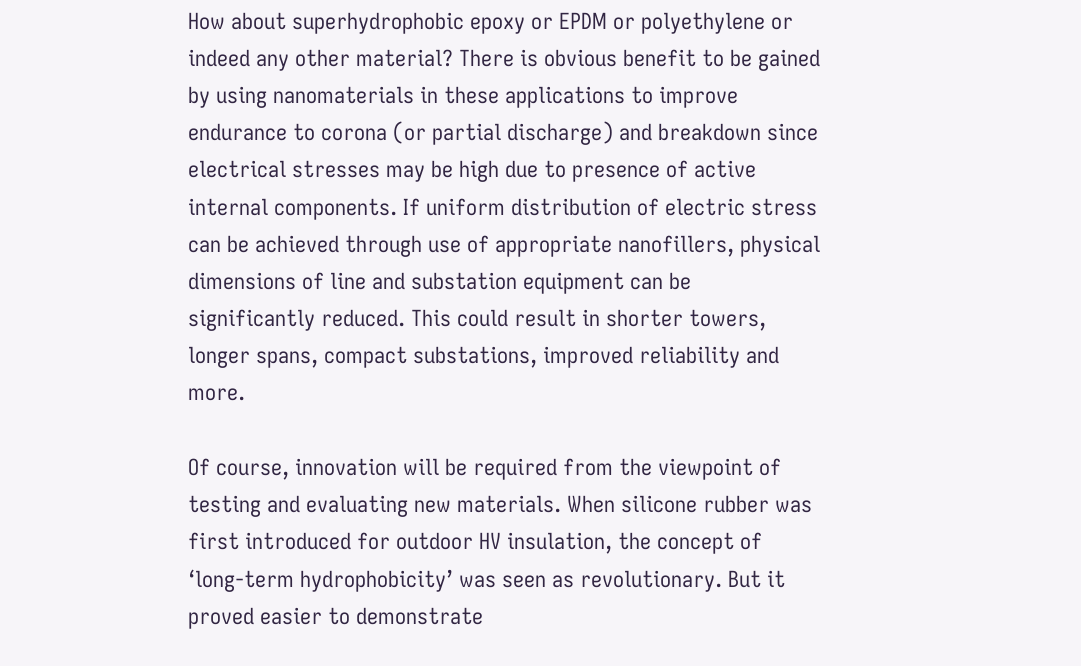How about superhydrophobic epoxy or EPDM or polyethylene or indeed any other material? There is obvious benefit to be gained by using nanomaterials in these applications to improve endurance to corona (or partial discharge) and breakdown since electrical stresses may be high due to presence of active internal components. If uniform distribution of electric stress can be achieved through use of appropriate nanofillers, physical dimensions of line and substation equipment can be significantly reduced. This could result in shorter towers, longer spans, compact substations, improved reliability and more.

Of course, innovation will be required from the viewpoint of testing and evaluating new materials. When silicone rubber was first introduced for outdoor HV insulation, the concept of ‘long-term hydrophobicity’ was seen as revolutionary. But it proved easier to demonstrate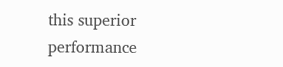this superior performance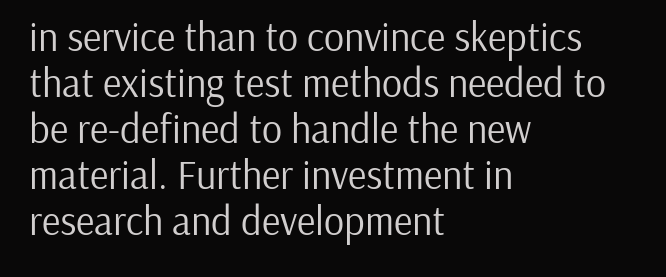in service than to convince skeptics that existing test methods needed to be re-defined to handle the new material. Further investment in research and development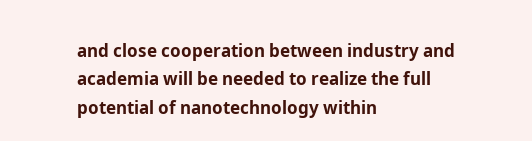and close cooperation between industry and academia will be needed to realize the full potential of nanotechnology within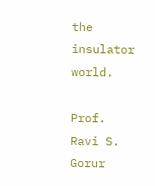the insulator world.

Prof. Ravi S. Gorur